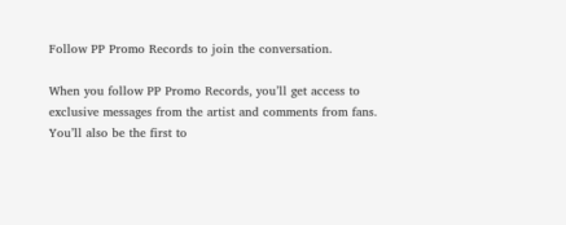Follow PP Promo Records to join the conversation.

When you follow PP Promo Records, you’ll get access to exclusive messages from the artist and comments from fans. You’ll also be the first to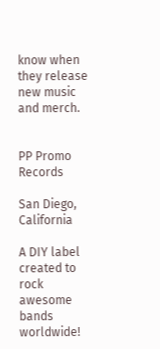know when they release new music and merch.


PP Promo Records

San Diego, California

A DIY label created to rock awesome bands worldwide!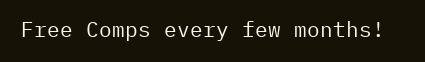Free Comps every few months!